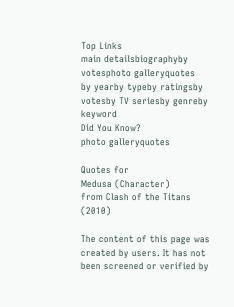Top Links
main detailsbiographyby votesphoto galleryquotes
by yearby typeby ratingsby votesby TV seriesby genreby keyword
Did You Know?
photo galleryquotes

Quotes for
Medusa (Character)
from Clash of the Titans (2010)

The content of this page was created by users. It has not been screened or verified by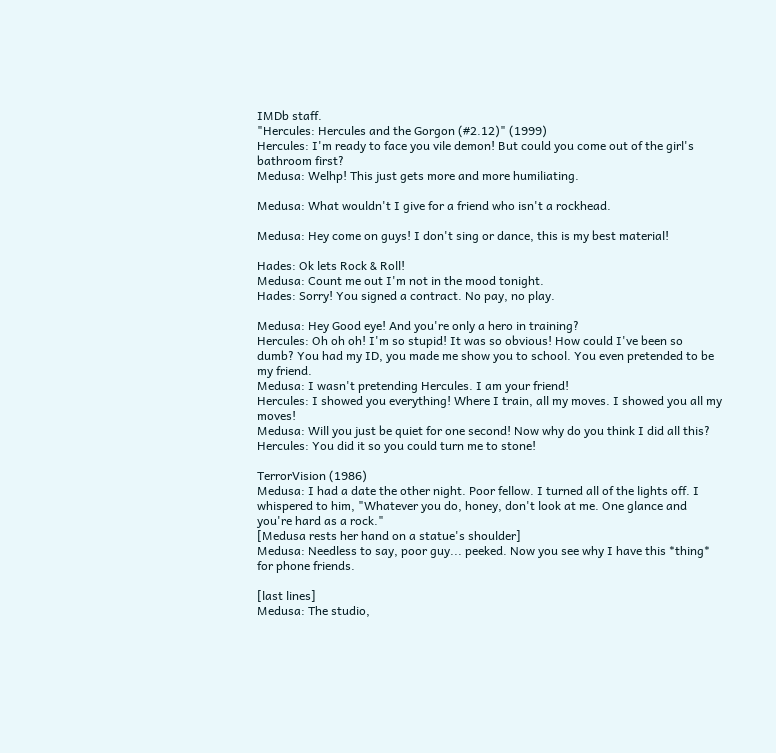IMDb staff.
"Hercules: Hercules and the Gorgon (#2.12)" (1999)
Hercules: I'm ready to face you vile demon! But could you come out of the girl's bathroom first?
Medusa: Welhp! This just gets more and more humiliating.

Medusa: What wouldn't I give for a friend who isn't a rockhead.

Medusa: Hey come on guys! I don't sing or dance, this is my best material!

Hades: Ok lets Rock & Roll!
Medusa: Count me out I'm not in the mood tonight.
Hades: Sorry! You signed a contract. No pay, no play.

Medusa: Hey Good eye! And you're only a hero in training?
Hercules: Oh oh oh! I'm so stupid! It was so obvious! How could I've been so dumb? You had my ID, you made me show you to school. You even pretended to be my friend.
Medusa: I wasn't pretending Hercules. I am your friend!
Hercules: I showed you everything! Where I train, all my moves. I showed you all my moves!
Medusa: Will you just be quiet for one second! Now why do you think I did all this?
Hercules: You did it so you could turn me to stone!

TerrorVision (1986)
Medusa: I had a date the other night. Poor fellow. I turned all of the lights off. I whispered to him, "Whatever you do, honey, don't look at me. One glance and you're hard as a rock."
[Medusa rests her hand on a statue's shoulder]
Medusa: Needless to say, poor guy... peeked. Now you see why I have this *thing* for phone friends.

[last lines]
Medusa: The studio,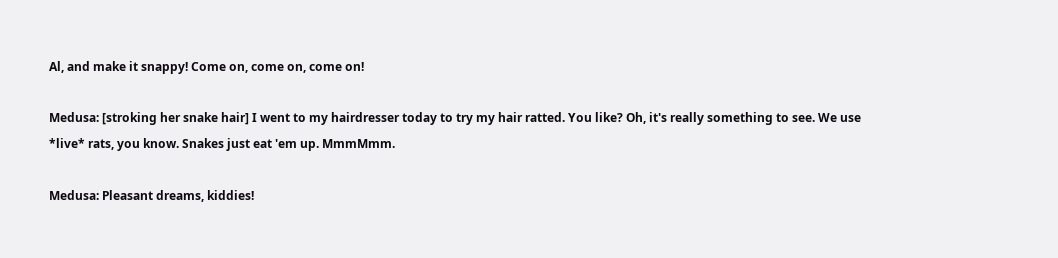Al, and make it snappy! Come on, come on, come on!

Medusa: [stroking her snake hair] I went to my hairdresser today to try my hair ratted. You like? Oh, it's really something to see. We use *live* rats, you know. Snakes just eat 'em up. MmmMmm.

Medusa: Pleasant dreams, kiddies!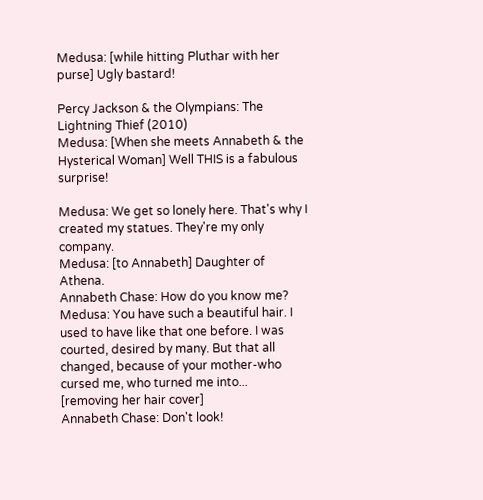Medusa: [while hitting Pluthar with her purse] Ugly bastard!

Percy Jackson & the Olympians: The Lightning Thief (2010)
Medusa: [When she meets Annabeth & the Hysterical Woman] Well THIS is a fabulous surprise!

Medusa: We get so lonely here. That's why I created my statues. They're my only company.
Medusa: [to Annabeth] Daughter of Athena.
Annabeth Chase: How do you know me?
Medusa: You have such a beautiful hair. I used to have like that one before. I was courted, desired by many. But that all changed, because of your mother-who cursed me, who turned me into...
[removing her hair cover]
Annabeth Chase: Don't look!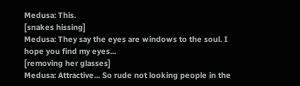Medusa: This.
[snakes hissing]
Medusa: They say the eyes are windows to the soul. I hope you find my eyes...
[removing her glasses]
Medusa: Attractive... So rude not looking people in the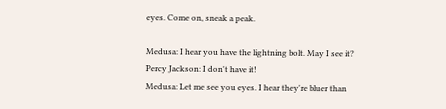eyes. Come on, sneak a peak.

Medusa: I hear you have the lightning bolt. May I see it?
Percy Jackson: I don't have it!
Medusa: Let me see you eyes. I hear they're bluer than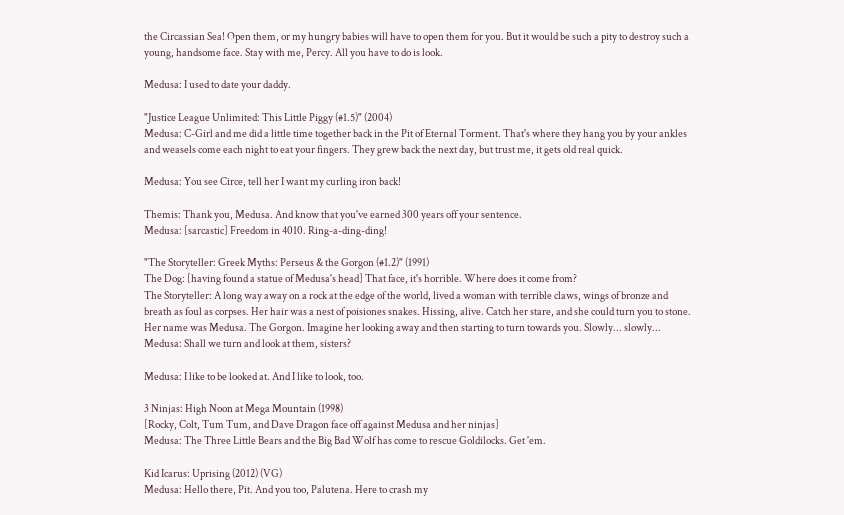the Circassian Sea! Open them, or my hungry babies will have to open them for you. But it would be such a pity to destroy such a young, handsome face. Stay with me, Percy. All you have to do is look.

Medusa: I used to date your daddy.

"Justice League Unlimited: This Little Piggy (#1.5)" (2004)
Medusa: C-Girl and me did a little time together back in the Pit of Eternal Torment. That's where they hang you by your ankles and weasels come each night to eat your fingers. They grew back the next day, but trust me, it gets old real quick.

Medusa: You see Circe, tell her I want my curling iron back!

Themis: Thank you, Medusa. And know that you've earned 300 years off your sentence.
Medusa: [sarcastic] Freedom in 4010. Ring-a-ding-ding!

"The Storyteller: Greek Myths: Perseus & the Gorgon (#1.2)" (1991)
The Dog: [having found a statue of Medusa's head] That face, it's horrible. Where does it come from?
The Storyteller: A long way away on a rock at the edge of the world, lived a woman with terrible claws, wings of bronze and breath as foul as corpses. Her hair was a nest of poisiones snakes. Hissing, alive. Catch her stare, and she could turn you to stone. Her name was Medusa. The Gorgon. Imagine her looking away and then starting to turn towards you. Slowly... slowly...
Medusa: Shall we turn and look at them, sisters?

Medusa: I like to be looked at. And I like to look, too.

3 Ninjas: High Noon at Mega Mountain (1998)
[Rocky, Colt, Tum Tum, and Dave Dragon face off against Medusa and her ninjas]
Medusa: The Three Little Bears and the Big Bad Wolf has come to rescue Goldilocks. Get 'em.

Kid Icarus: Uprising (2012) (VG)
Medusa: Hello there, Pit. And you too, Palutena. Here to crash my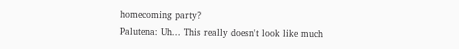homecoming party?
Palutena: Uh... This really doesn't look like much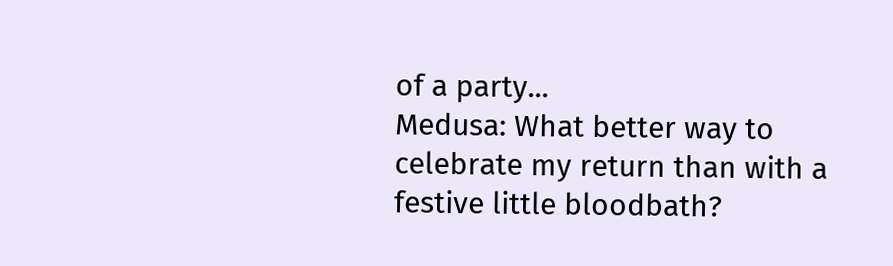of a party...
Medusa: What better way to celebrate my return than with a festive little bloodbath?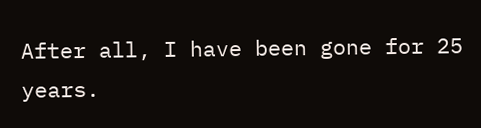After all, I have been gone for 25 years.